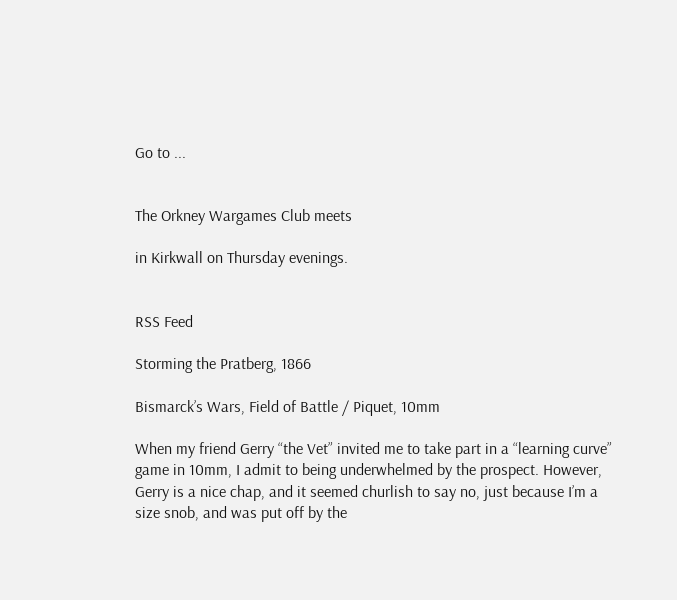Go to ...


The Orkney Wargames Club meets

in Kirkwall on Thursday evenings.


RSS Feed

Storming the Pratberg, 1866

Bismarck’s Wars, Field of Battle / Piquet, 10mm

When my friend Gerry “the Vet” invited me to take part in a “learning curve” game in 10mm, I admit to being underwhelmed by the prospect. However, Gerry is a nice chap, and it seemed churlish to say no, just because I’m a size snob, and was put off by the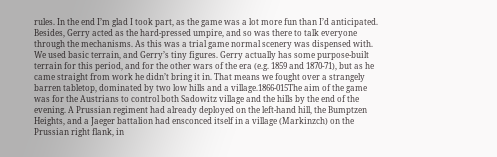rules. In the end I’m glad I took part, as the game was a lot more fun than I’d anticipated. Besides, Gerry acted as the hard-pressed umpire, and so was there to talk everyone through the mechanisms. As this was a trial game normal scenery was dispensed with. We used basic terrain, and Gerry’s tiny figures. Gerry actually has some purpose-built terrain for this period, and for the other wars of the era (e.g. 1859 and 1870-71), but as he came straight from work he didn’t bring it in. That means we fought over a strangely barren tabletop, dominated by two low hills and a village.1866-015The aim of the game was for the Austrians to control both Sadowitz village and the hills by the end of the evening. A Prussian regiment had already deployed on the left-hand hill, the Bumptzen Heights, and a Jaeger battalion had ensconced itself in a village (Markinzch) on the Prussian right flank, in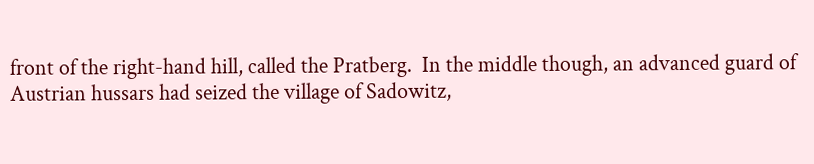front of the right-hand hill, called the Pratberg.  In the middle though, an advanced guard of Austrian hussars had seized the village of Sadowitz,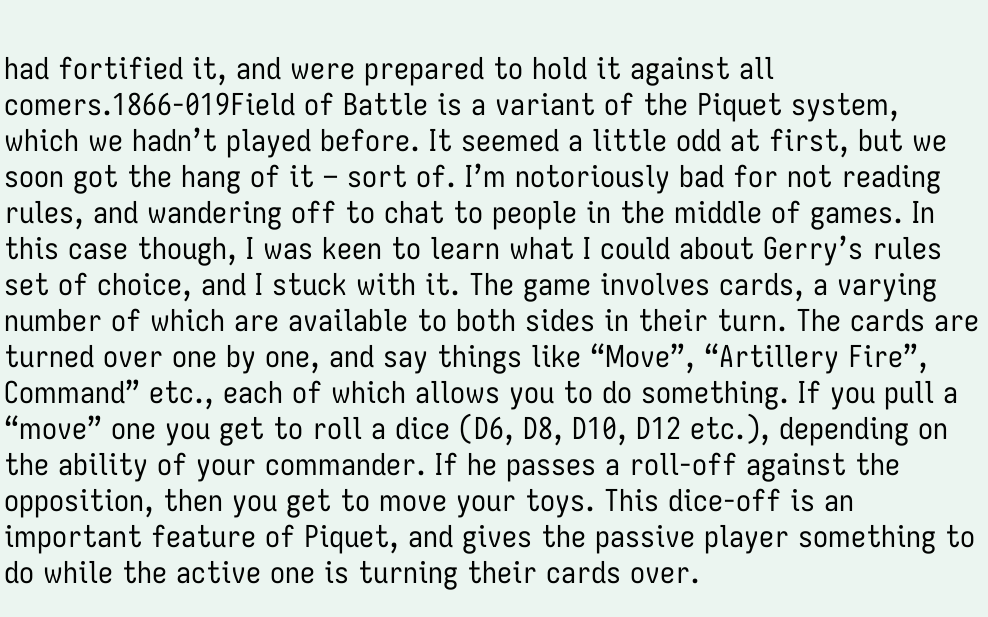had fortified it, and were prepared to hold it against all comers.1866-019Field of Battle is a variant of the Piquet system, which we hadn’t played before. It seemed a little odd at first, but we soon got the hang of it – sort of. I’m notoriously bad for not reading rules, and wandering off to chat to people in the middle of games. In this case though, I was keen to learn what I could about Gerry’s rules set of choice, and I stuck with it. The game involves cards, a varying number of which are available to both sides in their turn. The cards are turned over one by one, and say things like “Move”, “Artillery Fire”, Command” etc., each of which allows you to do something. If you pull a “move” one you get to roll a dice (D6, D8, D10, D12 etc.), depending on the ability of your commander. If he passes a roll-off against the opposition, then you get to move your toys. This dice-off is an important feature of Piquet, and gives the passive player something to do while the active one is turning their cards over.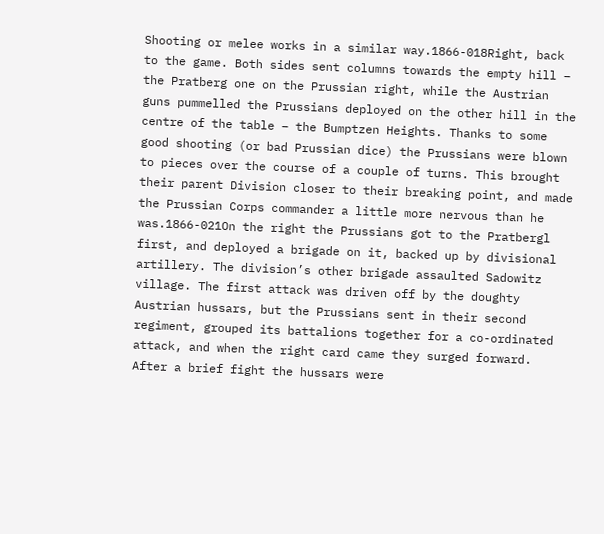Shooting or melee works in a similar way.1866-018Right, back to the game. Both sides sent columns towards the empty hill – the Pratberg one on the Prussian right, while the Austrian guns pummelled the Prussians deployed on the other hill in the centre of the table – the Bumptzen Heights. Thanks to some good shooting (or bad Prussian dice) the Prussians were blown to pieces over the course of a couple of turns. This brought their parent Division closer to their breaking point, and made the Prussian Corps commander a little more nervous than he was.1866-021On the right the Prussians got to the Pratbergl first, and deployed a brigade on it, backed up by divisional artillery. The division’s other brigade assaulted Sadowitz village. The first attack was driven off by the doughty Austrian hussars, but the Prussians sent in their second regiment, grouped its battalions together for a co-ordinated attack, and when the right card came they surged forward. After a brief fight the hussars were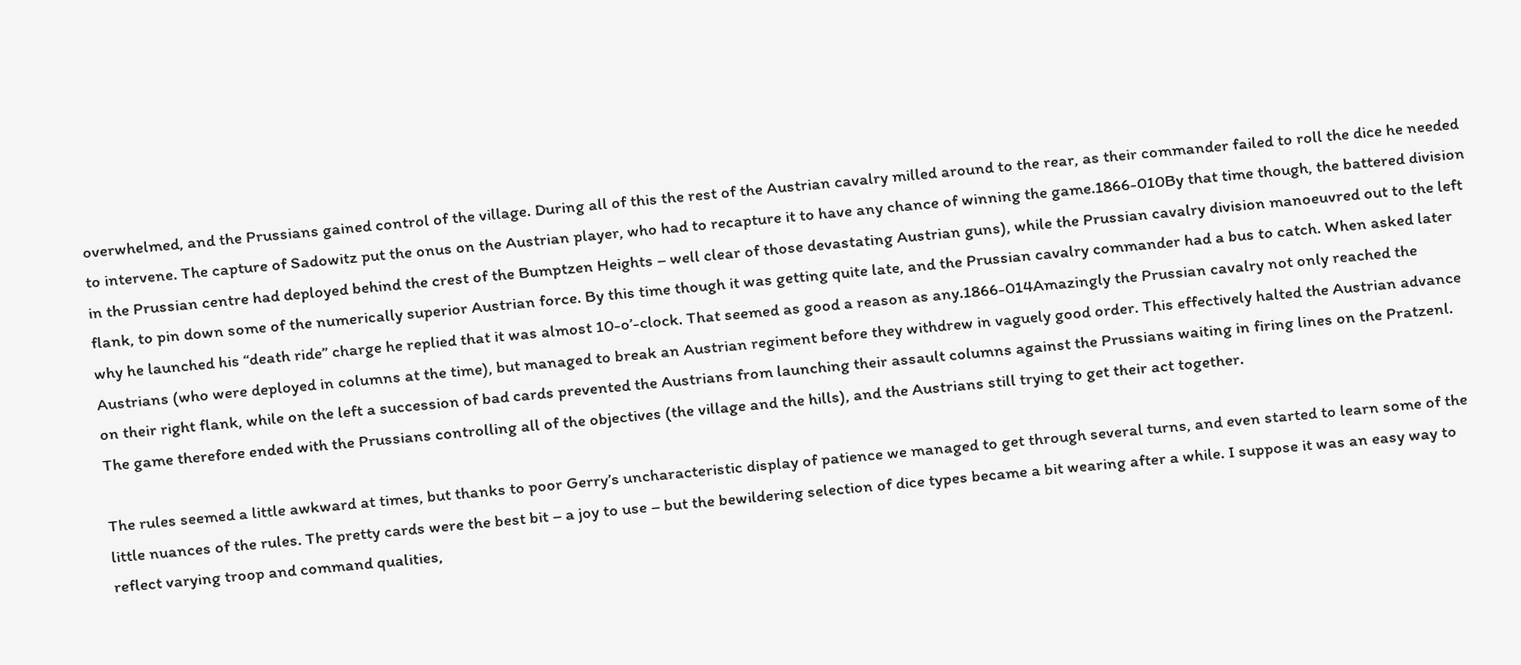overwhelmed, and the Prussians gained control of the village. During all of this the rest of the Austrian cavalry milled around to the rear, as their commander failed to roll the dice he needed to intervene. The capture of Sadowitz put the onus on the Austrian player, who had to recapture it to have any chance of winning the game.1866-010By that time though, the battered division in the Prussian centre had deployed behind the crest of the Bumptzen Heights – well clear of those devastating Austrian guns), while the Prussian cavalry division manoeuvred out to the left flank, to pin down some of the numerically superior Austrian force. By this time though it was getting quite late, and the Prussian cavalry commander had a bus to catch. When asked later why he launched his “death ride” charge he replied that it was almost 10-o’-clock. That seemed as good a reason as any.1866-014Amazingly the Prussian cavalry not only reached the Austrians (who were deployed in columns at the time), but managed to break an Austrian regiment before they withdrew in vaguely good order. This effectively halted the Austrian advance on their right flank, while on the left a succession of bad cards prevented the Austrians from launching their assault columns against the Prussians waiting in firing lines on the Pratzenl. The game therefore ended with the Prussians controlling all of the objectives (the village and the hills), and the Austrians still trying to get their act together.

The rules seemed a little awkward at times, but thanks to poor Gerry’s uncharacteristic display of patience we managed to get through several turns, and even started to learn some of the little nuances of the rules. The pretty cards were the best bit – a joy to use – but the bewildering selection of dice types became a bit wearing after a while. I suppose it was an easy way to reflect varying troop and command qualities,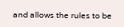and allows the rules to be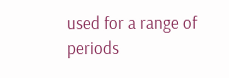used for a range of periods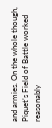and armies. On the whole though, Piquet’s Field of Battle worked reasonably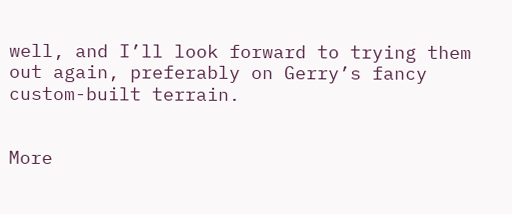well, and I’ll look forward to trying them out again, preferably on Gerry’s fancy custom-built terrain.


More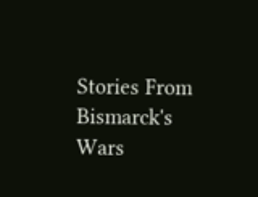Stories From Bismarck's Wars